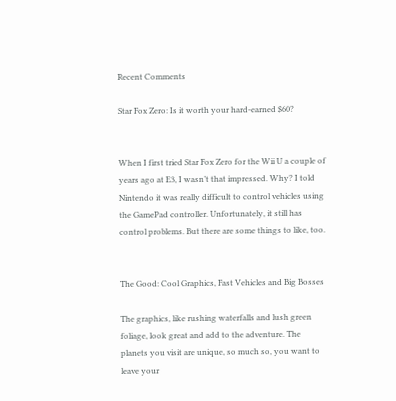Recent Comments

Star Fox Zero: Is it worth your hard-earned $60?


When I first tried Star Fox Zero for the Wii U a couple of years ago at E3, I wasn’t that impressed. Why? I told Nintendo it was really difficult to control vehicles using the GamePad controller. Unfortunately, it still has control problems. But there are some things to like, too.


The Good: Cool Graphics, Fast Vehicles and Big Bosses

The graphics, like rushing waterfalls and lush green foliage, look great and add to the adventure. The planets you visit are unique, so much so, you want to leave your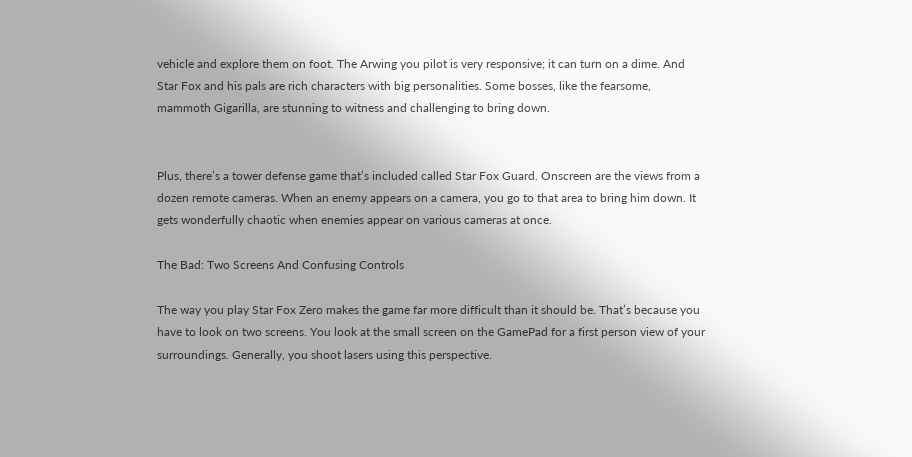vehicle and explore them on foot. The Arwing you pilot is very responsive; it can turn on a dime. And Star Fox and his pals are rich characters with big personalities. Some bosses, like the fearsome, mammoth Gigarilla, are stunning to witness and challenging to bring down.


Plus, there’s a tower defense game that’s included called Star Fox Guard. Onscreen are the views from a dozen remote cameras. When an enemy appears on a camera, you go to that area to bring him down. It gets wonderfully chaotic when enemies appear on various cameras at once.

The Bad: Two Screens And Confusing Controls

The way you play Star Fox Zero makes the game far more difficult than it should be. That’s because you have to look on two screens. You look at the small screen on the GamePad for a first person view of your surroundings. Generally, you shoot lasers using this perspective.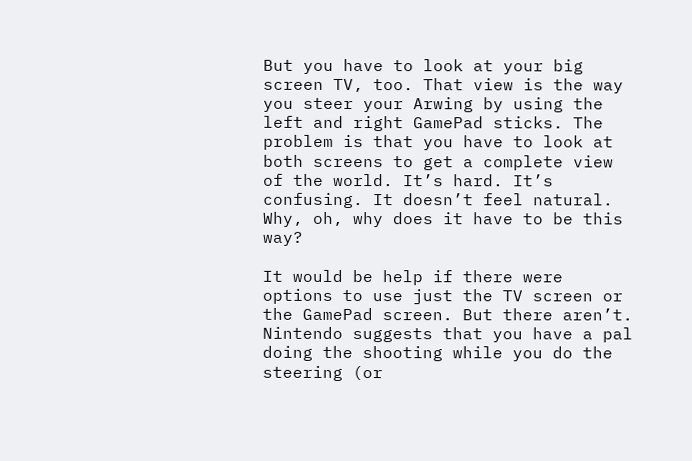But you have to look at your big screen TV, too. That view is the way you steer your Arwing by using the left and right GamePad sticks. The problem is that you have to look at both screens to get a complete view of the world. It’s hard. It’s confusing. It doesn’t feel natural. Why, oh, why does it have to be this way?

It would be help if there were options to use just the TV screen or the GamePad screen. But there aren’t. Nintendo suggests that you have a pal doing the shooting while you do the steering (or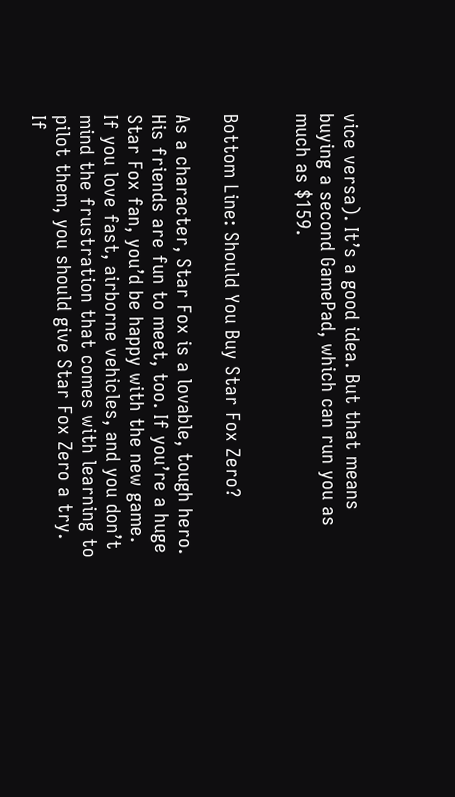vice versa). It’s a good idea. But that means buying a second GamePad, which can run you as much as $159.


Bottom Line: Should You Buy Star Fox Zero?

As a character, Star Fox is a lovable, tough hero. His friends are fun to meet, too. If you’re a huge Star Fox fan, you’d be happy with the new game. If you love fast, airborne vehicles, and you don’t mind the frustration that comes with learning to pilot them, you should give Star Fox Zero a try. If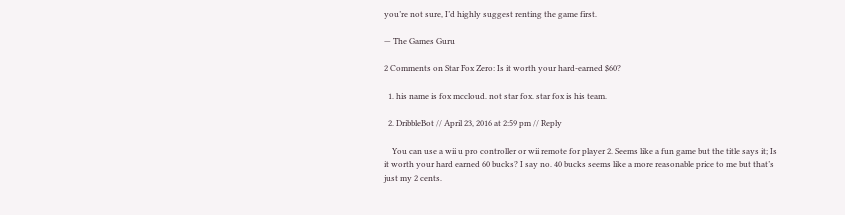you’re not sure, I’d highly suggest renting the game first.

— The Games Guru

2 Comments on Star Fox Zero: Is it worth your hard-earned $60?

  1. his name is fox mccloud. not star fox. star fox is his team.

  2. DribbleBot // April 23, 2016 at 2:59 pm // Reply

    You can use a wii u pro controller or wii remote for player 2. Seems like a fun game but the title says it; Is it worth your hard earned 60 bucks? I say no. 40 bucks seems like a more reasonable price to me but that’s just my 2 cents.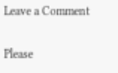Leave a Comment

Please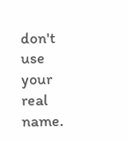don't use your real name.